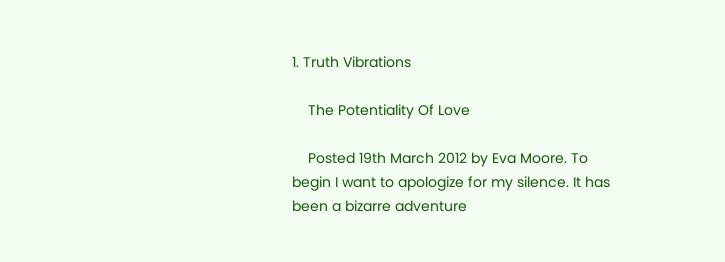1. Truth Vibrations

    The Potentiality Of Love

    Posted 19th March 2012 by Eva Moore. To begin I want to apologize for my silence. It has been a bizarre adventure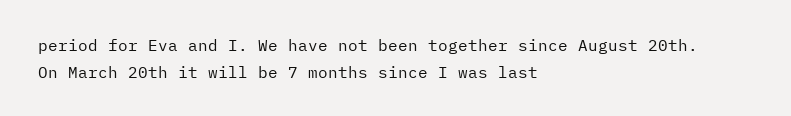period for Eva and I. We have not been together since August 20th. On March 20th it will be 7 months since I was last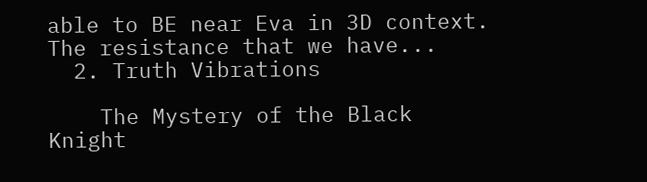able to BE near Eva in 3D context. The resistance that we have...
  2. Truth Vibrations

    The Mystery of the Black Knight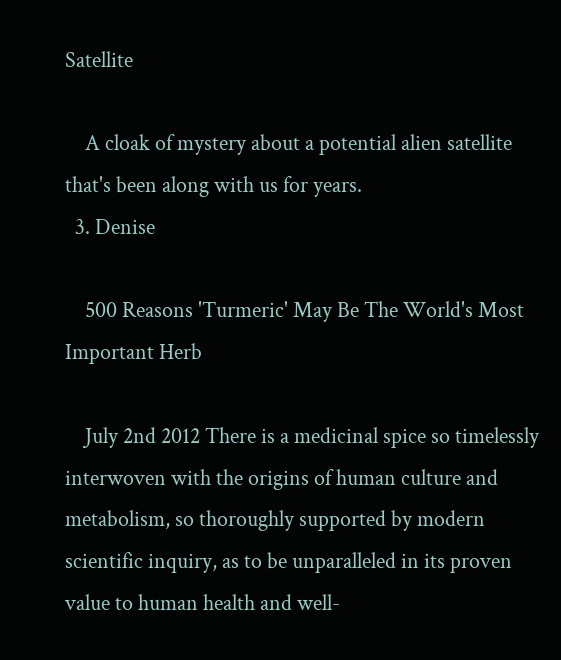Satellite

    A cloak of mystery about a potential alien satellite that's been along with us for years.
  3. Denise

    500 Reasons 'Turmeric' May Be The World's Most Important Herb

    July 2nd 2012 There is a medicinal spice so timelessly interwoven with the origins of human culture and metabolism, so thoroughly supported by modern scientific inquiry, as to be unparalleled in its proven value to human health and well-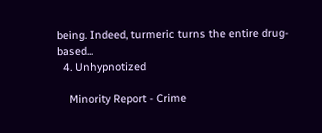being. Indeed, turmeric turns the entire drug-based...
  4. Unhypnotized

    Minority Report - Crime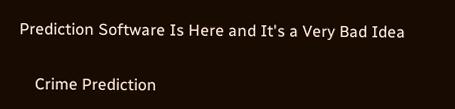Prediction Software Is Here and It's a Very Bad Idea

    Crime Prediction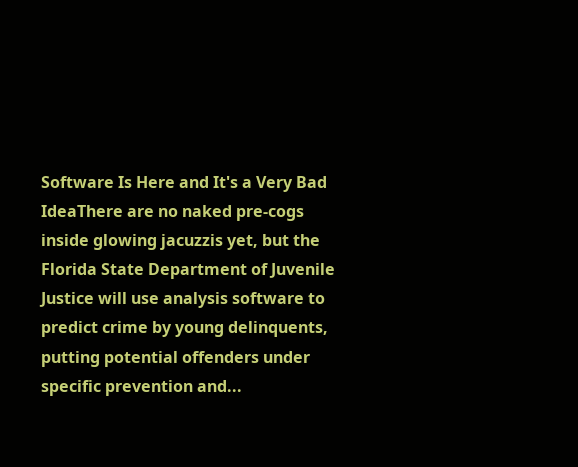Software Is Here and It's a Very Bad IdeaThere are no naked pre-cogs inside glowing jacuzzis yet, but the Florida State Department of Juvenile Justice will use analysis software to predict crime by young delinquents, putting potential offenders under specific prevention and...